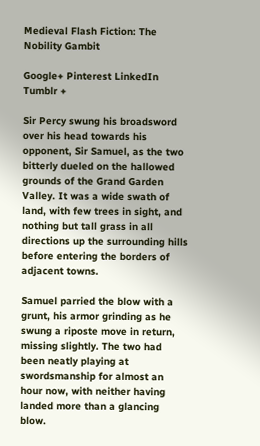Medieval Flash Fiction: The Nobility Gambit

Google+ Pinterest LinkedIn Tumblr +

Sir Percy swung his broadsword over his head towards his opponent, Sir Samuel, as the two bitterly dueled on the hallowed grounds of the Grand Garden Valley. It was a wide swath of land, with few trees in sight, and nothing but tall grass in all directions up the surrounding hills before entering the borders of adjacent towns.

Samuel parried the blow with a grunt, his armor grinding as he swung a riposte move in return, missing slightly. The two had been neatly playing at swordsmanship for almost an hour now, with neither having landed more than a glancing blow.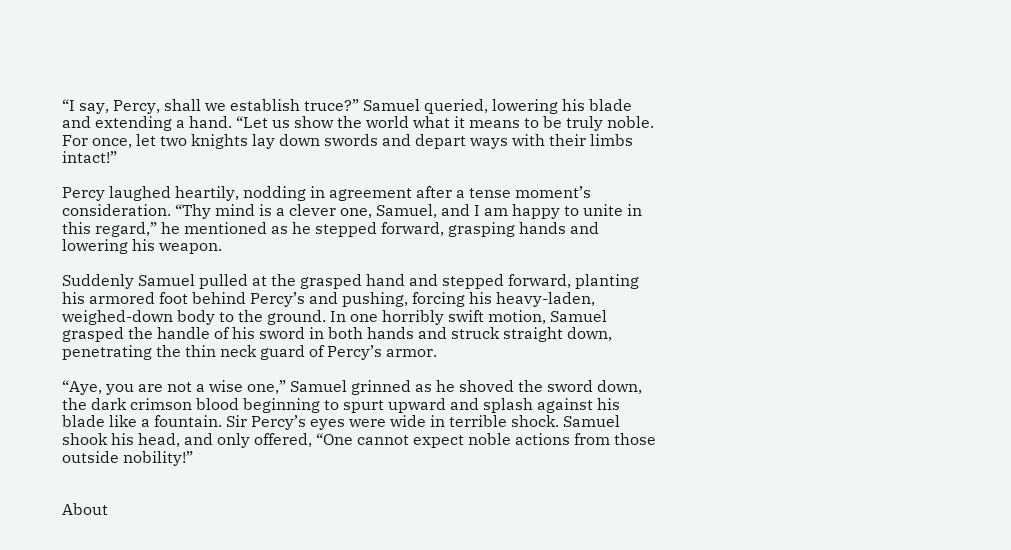“I say, Percy, shall we establish truce?” Samuel queried, lowering his blade and extending a hand. “Let us show the world what it means to be truly noble. For once, let two knights lay down swords and depart ways with their limbs intact!”

Percy laughed heartily, nodding in agreement after a tense moment’s consideration. “Thy mind is a clever one, Samuel, and I am happy to unite in this regard,” he mentioned as he stepped forward, grasping hands and lowering his weapon.

Suddenly Samuel pulled at the grasped hand and stepped forward, planting his armored foot behind Percy’s and pushing, forcing his heavy-laden, weighed-down body to the ground. In one horribly swift motion, Samuel grasped the handle of his sword in both hands and struck straight down, penetrating the thin neck guard of Percy’s armor.

“Aye, you are not a wise one,” Samuel grinned as he shoved the sword down, the dark crimson blood beginning to spurt upward and splash against his blade like a fountain. Sir Percy’s eyes were wide in terrible shock. Samuel shook his head, and only offered, “One cannot expect noble actions from those outside nobility!”


About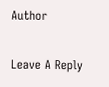Author

Leave A Reply